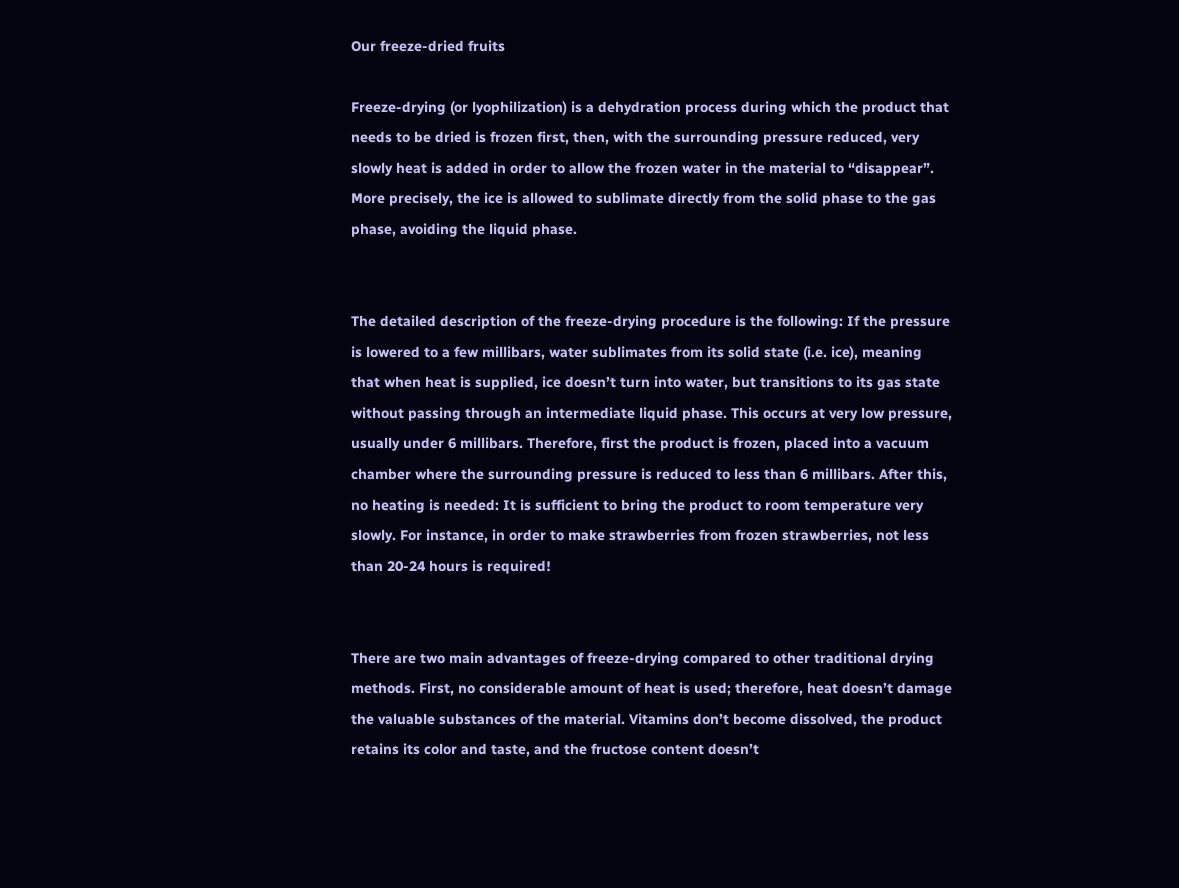Our freeze-dried fruits

Freeze-drying (or lyophilization) is a dehydration process during which the product that needs to be dried is frozen first, then, with the surrounding pressure reduced, very slowly heat is added in order to allow the frozen water in the material to “disappear”. More precisely, the ice is allowed to sublimate directly from the solid phase to the gas phase, avoiding the liquid phase.


The detailed description of the freeze-drying procedure is the following: If the pressure is lowered to a few millibars, water sublimates from its solid state (i.e. ice), meaning that when heat is supplied, ice doesn’t turn into water, but transitions to its gas state without passing through an intermediate liquid phase. This occurs at very low pressure, usually under 6 millibars. Therefore, first the product is frozen, placed into a vacuum chamber where the surrounding pressure is reduced to less than 6 millibars. After this, no heating is needed: It is sufficient to bring the product to room temperature very slowly. For instance, in order to make strawberries from frozen strawberries, not less than 20-24 hours is required!


There are two main advantages of freeze-drying compared to other traditional drying methods. First, no considerable amount of heat is used; therefore, heat doesn’t damage the valuable substances of the material. Vitamins don’t become dissolved, the product retains its color and taste, and the fructose content doesn’t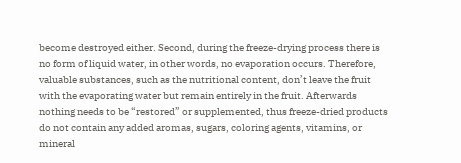become destroyed either. Second, during the freeze-drying process there is no form of liquid water, in other words, no evaporation occurs. Therefore, valuable substances, such as the nutritional content, don’t leave the fruit with the evaporating water but remain entirely in the fruit. Afterwards nothing needs to be “restored” or supplemented, thus freeze-dried products do not contain any added aromas, sugars, coloring agents, vitamins, or mineral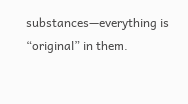substances—everything is “original” in them.